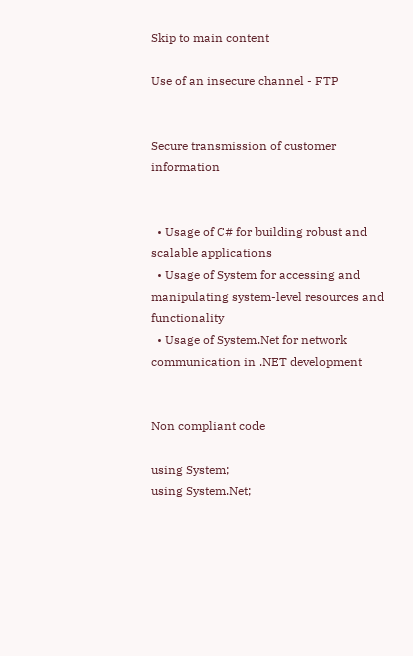Skip to main content

Use of an insecure channel - FTP


Secure transmission of customer information


  • Usage of C# for building robust and scalable applications
  • Usage of System for accessing and manipulating system-level resources and functionality
  • Usage of System.Net for network communication in .NET development


Non compliant code

using System;
using System.Net;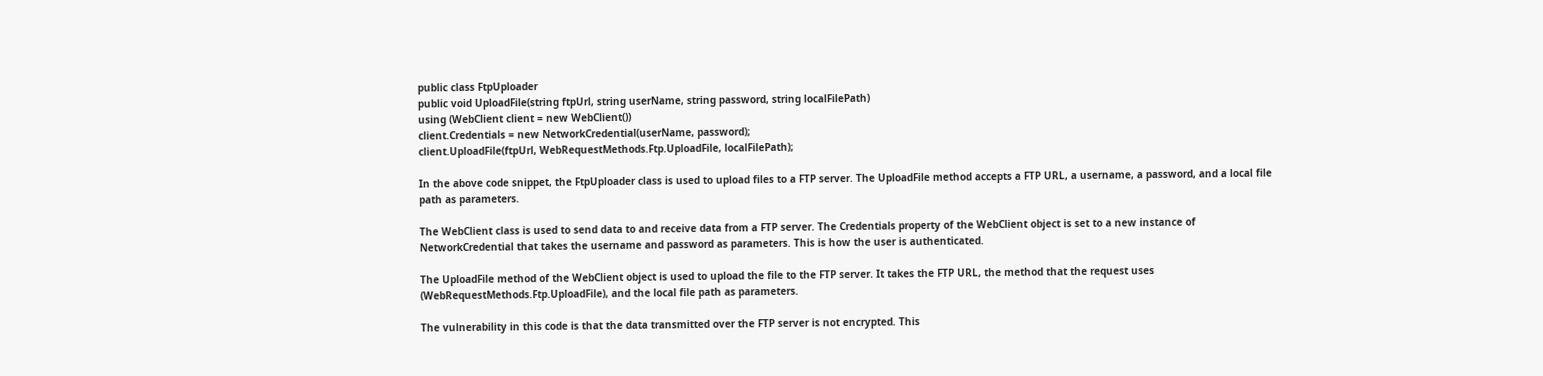public class FtpUploader
public void UploadFile(string ftpUrl, string userName, string password, string localFilePath)
using (WebClient client = new WebClient())
client.Credentials = new NetworkCredential(userName, password);
client.UploadFile(ftpUrl, WebRequestMethods.Ftp.UploadFile, localFilePath);

In the above code snippet, the FtpUploader class is used to upload files to a FTP server. The UploadFile method accepts a FTP URL, a username, a password, and a local file path as parameters.

The WebClient class is used to send data to and receive data from a FTP server. The Credentials property of the WebClient object is set to a new instance of NetworkCredential that takes the username and password as parameters. This is how the user is authenticated.

The UploadFile method of the WebClient object is used to upload the file to the FTP server. It takes the FTP URL, the method that the request uses (WebRequestMethods.Ftp.UploadFile), and the local file path as parameters.

The vulnerability in this code is that the data transmitted over the FTP server is not encrypted. This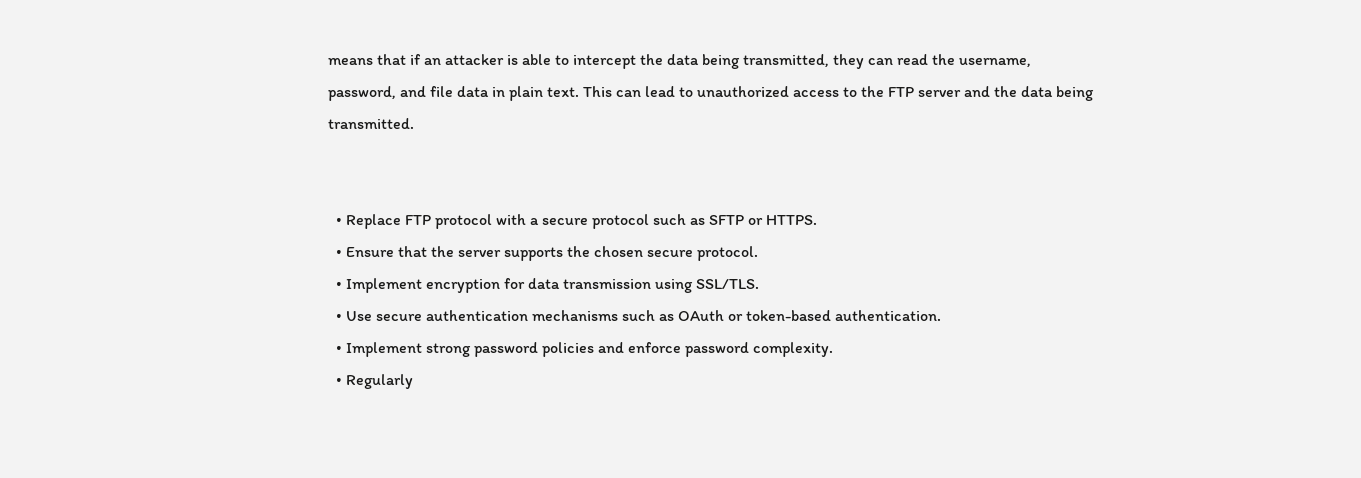means that if an attacker is able to intercept the data being transmitted, they can read the username, password, and file data in plain text. This can lead to unauthorized access to the FTP server and the data being transmitted.


  • Replace FTP protocol with a secure protocol such as SFTP or HTTPS.
  • Ensure that the server supports the chosen secure protocol.
  • Implement encryption for data transmission using SSL/TLS.
  • Use secure authentication mechanisms such as OAuth or token-based authentication.
  • Implement strong password policies and enforce password complexity.
  • Regularly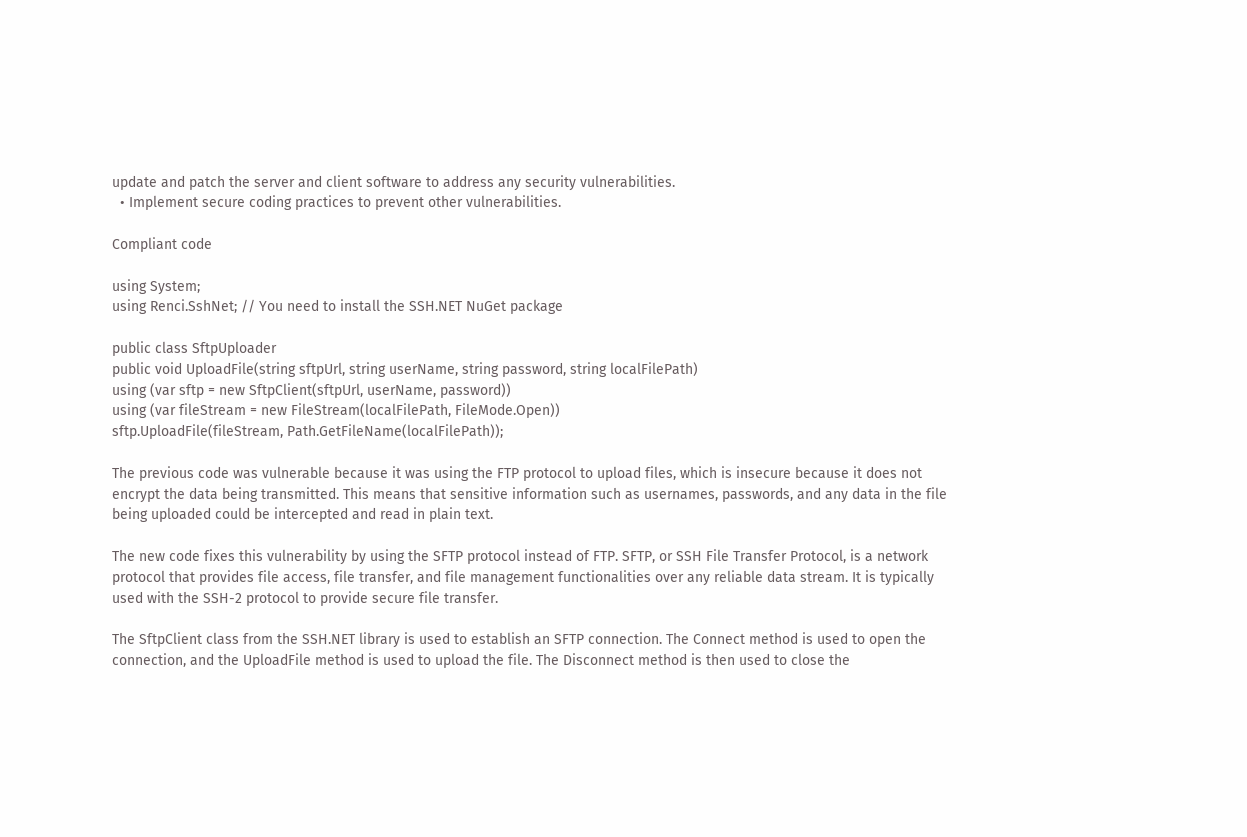update and patch the server and client software to address any security vulnerabilities.
  • Implement secure coding practices to prevent other vulnerabilities.

Compliant code

using System;
using Renci.SshNet; // You need to install the SSH.NET NuGet package

public class SftpUploader
public void UploadFile(string sftpUrl, string userName, string password, string localFilePath)
using (var sftp = new SftpClient(sftpUrl, userName, password))
using (var fileStream = new FileStream(localFilePath, FileMode.Open))
sftp.UploadFile(fileStream, Path.GetFileName(localFilePath));

The previous code was vulnerable because it was using the FTP protocol to upload files, which is insecure because it does not encrypt the data being transmitted. This means that sensitive information such as usernames, passwords, and any data in the file being uploaded could be intercepted and read in plain text.

The new code fixes this vulnerability by using the SFTP protocol instead of FTP. SFTP, or SSH File Transfer Protocol, is a network protocol that provides file access, file transfer, and file management functionalities over any reliable data stream. It is typically used with the SSH-2 protocol to provide secure file transfer.

The SftpClient class from the SSH.NET library is used to establish an SFTP connection. The Connect method is used to open the connection, and the UploadFile method is used to upload the file. The Disconnect method is then used to close the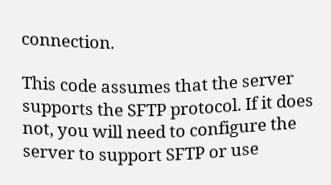connection.

This code assumes that the server supports the SFTP protocol. If it does not, you will need to configure the server to support SFTP or use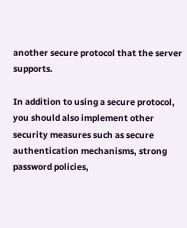another secure protocol that the server supports.

In addition to using a secure protocol, you should also implement other security measures such as secure authentication mechanisms, strong password policies,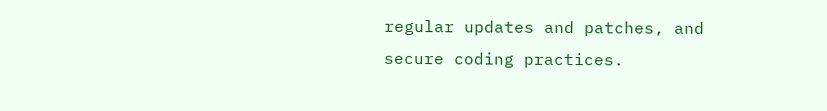regular updates and patches, and secure coding practices.